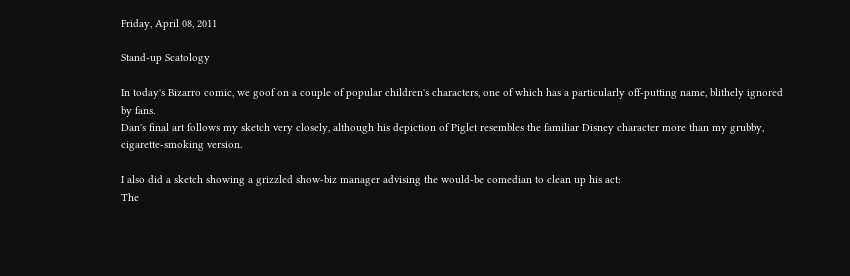Friday, April 08, 2011

Stand-up Scatology

In today's Bizarro comic, we goof on a couple of popular children's characters, one of which has a particularly off-putting name, blithely ignored by fans.
Dan's final art follows my sketch very closely, although his depiction of Piglet resembles the familiar Disney character more than my grubby, cigarette-smoking version.

I also did a sketch showing a grizzled show-biz manager advising the would-be comedian to clean up his act:
The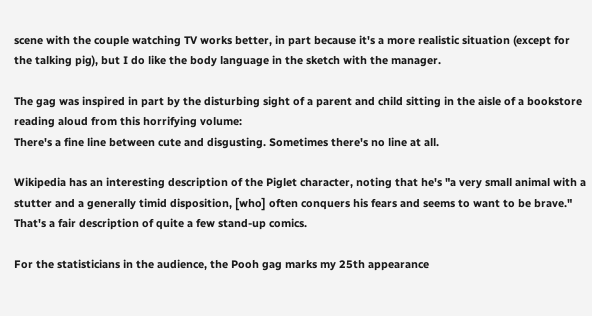scene with the couple watching TV works better, in part because it's a more realistic situation (except for the talking pig), but I do like the body language in the sketch with the manager.

The gag was inspired in part by the disturbing sight of a parent and child sitting in the aisle of a bookstore reading aloud from this horrifying volume:
There's a fine line between cute and disgusting. Sometimes there's no line at all.

Wikipedia has an interesting description of the Piglet character, noting that he's "a very small animal with a stutter and a generally timid disposition, [who] often conquers his fears and seems to want to be brave." That's a fair description of quite a few stand-up comics.

For the statisticians in the audience, the Pooh gag marks my 25th appearance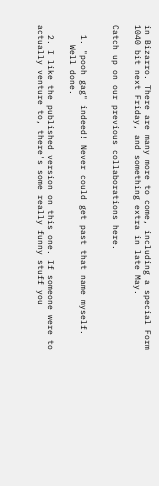in Bizarro. There are many more to come, including a special Form 1040 bit next Friday, and something extra in late May.

Catch up on our previous collaborations here.


  1. "pooh gag" indeed! Never could get past that name myself.
    Well done.

  2. I like the published version on this one. If someone were to actually venture to, there's some really funny stuff you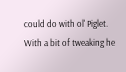could do with ol' Piglet. With a bit of tweaking he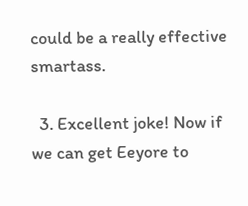could be a really effective smartass.

  3. Excellent joke! Now if we can get Eeyore to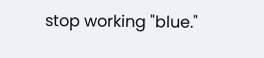stop working "blue."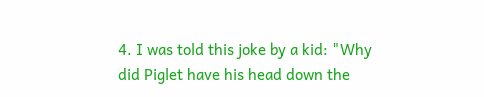4. I was told this joke by a kid: "Why did Piglet have his head down the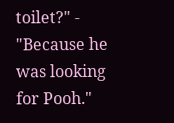toilet?" - "Because he was looking for Pooh."